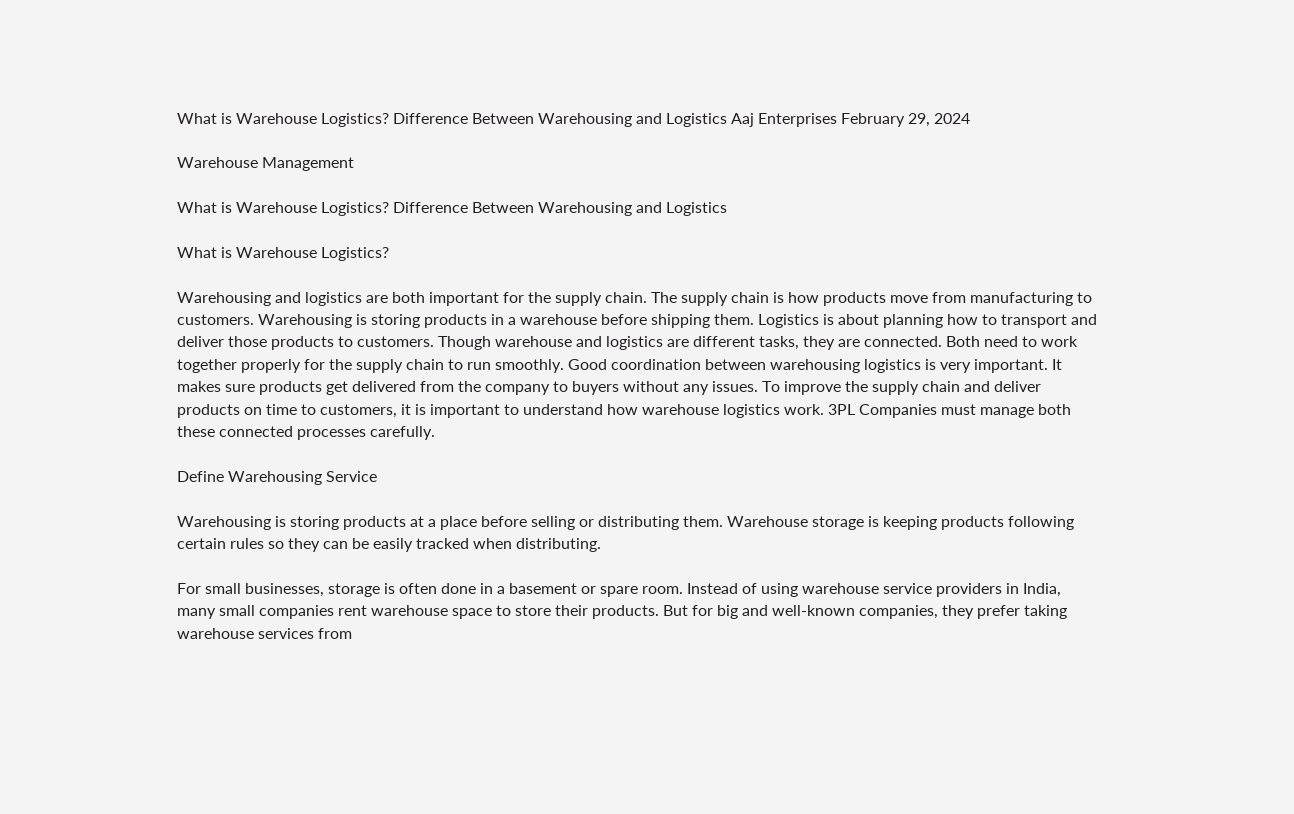What is Warehouse Logistics? Difference Between Warehousing and Logistics Aaj Enterprises February 29, 2024

Warehouse Management

What is Warehouse Logistics? Difference Between Warehousing and Logistics

What is Warehouse Logistics?

Warehousing and logistics are both important for the supply chain. The supply chain is how products move from manufacturing to customers. Warehousing is storing products in a warehouse before shipping them. Logistics is about planning how to transport and deliver those products to customers. Though warehouse and logistics are different tasks, they are connected. Both need to work together properly for the supply chain to run smoothly. Good coordination between warehousing logistics is very important. It makes sure products get delivered from the company to buyers without any issues. To improve the supply chain and deliver products on time to customers, it is important to understand how warehouse logistics work. 3PL Companies must manage both these connected processes carefully.

Define Warehousing Service

Warehousing is storing products at a place before selling or distributing them. Warehouse storage is keeping products following certain rules so they can be easily tracked when distributing.

For small businesses, storage is often done in a basement or spare room. Instead of using warehouse service providers in India, many small companies rent warehouse space to store their products. But for big and well-known companies, they prefer taking warehouse services from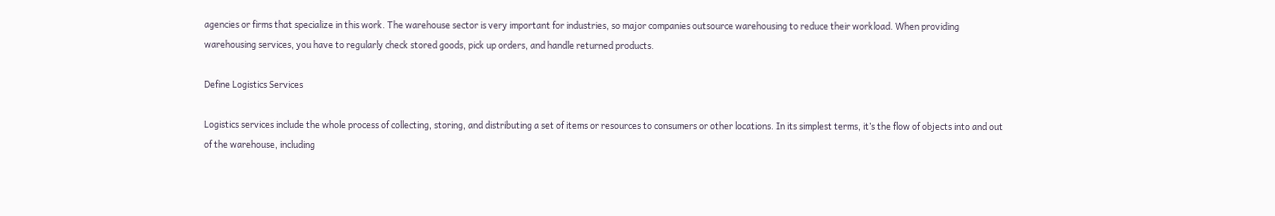agencies or firms that specialize in this work. The warehouse sector is very important for industries, so major companies outsource warehousing to reduce their workload. When providing warehousing services, you have to regularly check stored goods, pick up orders, and handle returned products.

Define Logistics Services

Logistics services include the whole process of collecting, storing, and distributing a set of items or resources to consumers or other locations. In its simplest terms, it’s the flow of objects into and out of the warehouse, including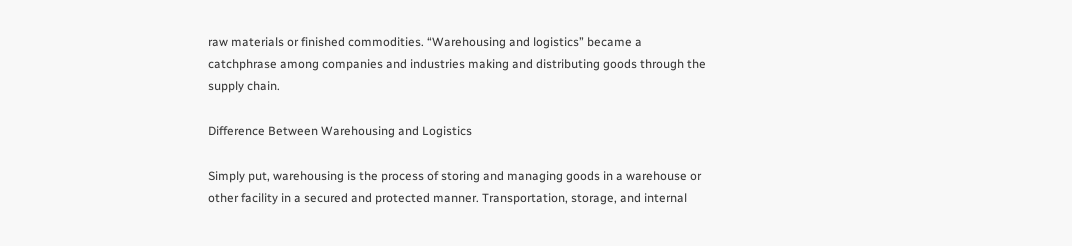raw materials or finished commodities. “Warehousing and logistics” became a catchphrase among companies and industries making and distributing goods through the supply chain.

Difference Between Warehousing and Logistics

Simply put, warehousing is the process of storing and managing goods in a warehouse or other facility in a secured and protected manner. Transportation, storage, and internal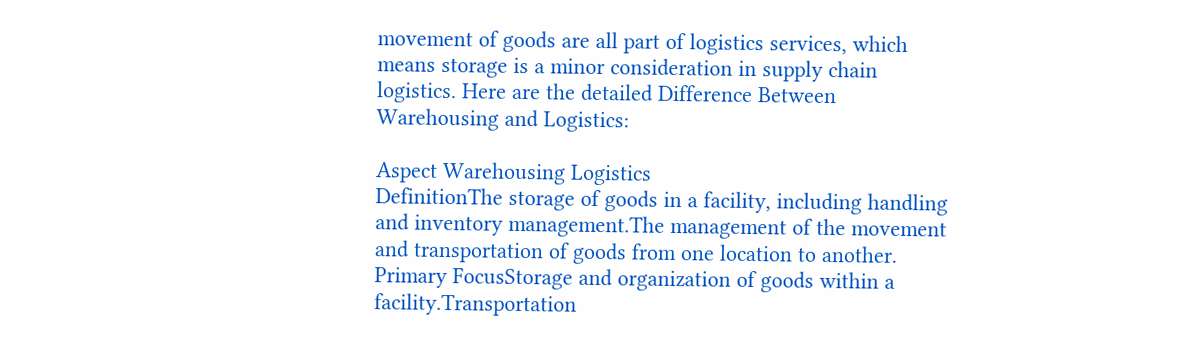movement of goods are all part of logistics services, which means storage is a minor consideration in supply chain logistics. Here are the detailed Difference Between Warehousing and Logistics:

Aspect Warehousing Logistics
DefinitionThe storage of goods in a facility, including handling and inventory management.The management of the movement and transportation of goods from one location to another.
Primary FocusStorage and organization of goods within a facility.Transportation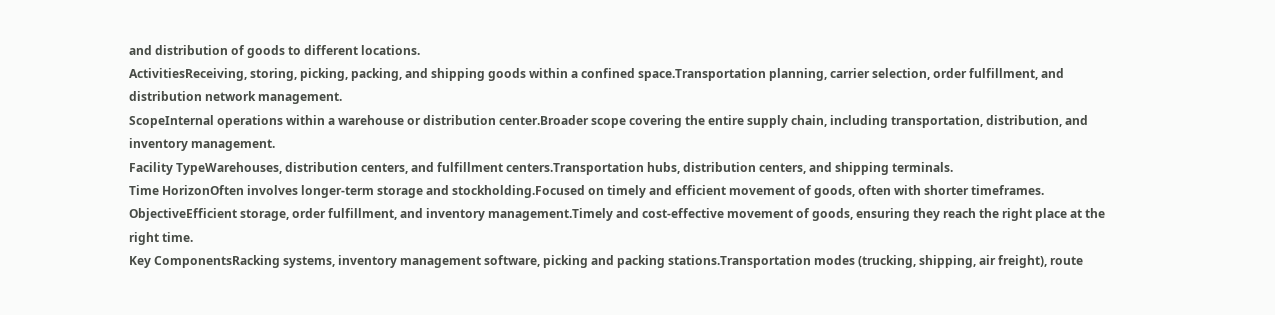and distribution of goods to different locations.
ActivitiesReceiving, storing, picking, packing, and shipping goods within a confined space.Transportation planning, carrier selection, order fulfillment, and distribution network management.
ScopeInternal operations within a warehouse or distribution center.Broader scope covering the entire supply chain, including transportation, distribution, and inventory management.
Facility TypeWarehouses, distribution centers, and fulfillment centers.Transportation hubs, distribution centers, and shipping terminals.
Time HorizonOften involves longer-term storage and stockholding.Focused on timely and efficient movement of goods, often with shorter timeframes.
ObjectiveEfficient storage, order fulfillment, and inventory management.Timely and cost-effective movement of goods, ensuring they reach the right place at the right time.
Key ComponentsRacking systems, inventory management software, picking and packing stations.Transportation modes (trucking, shipping, air freight), route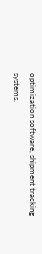optimization software, shipment tracking systems.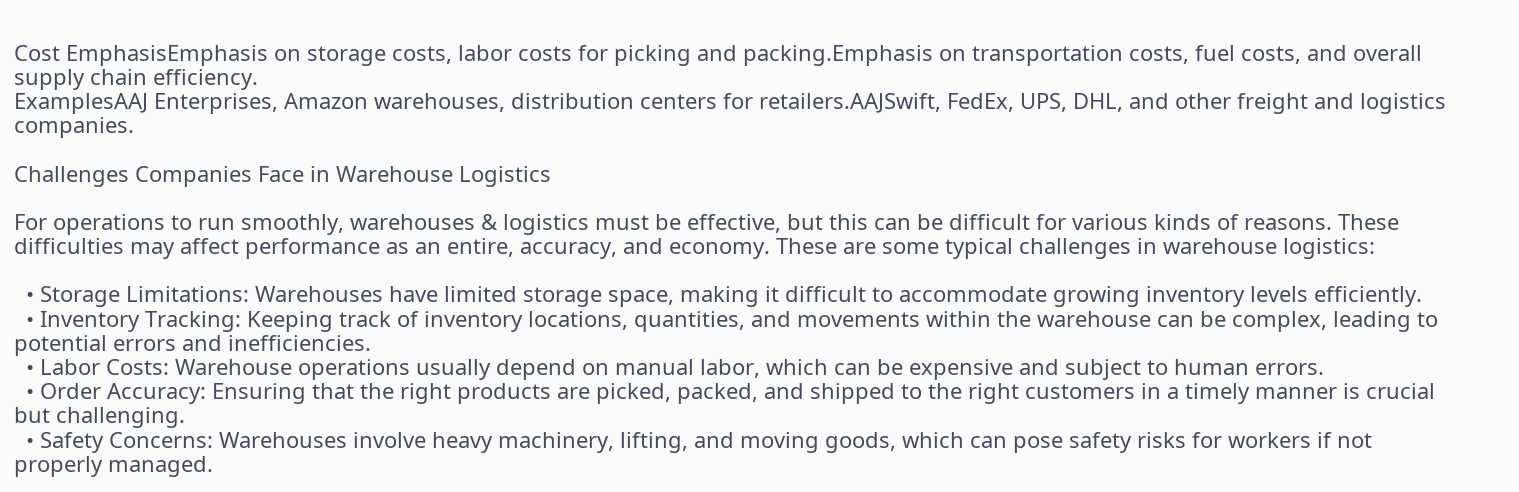Cost EmphasisEmphasis on storage costs, labor costs for picking and packing.Emphasis on transportation costs, fuel costs, and overall supply chain efficiency.
ExamplesAAJ Enterprises, Amazon warehouses, distribution centers for retailers.AAJSwift, FedEx, UPS, DHL, and other freight and logistics companies.

Challenges Companies Face in Warehouse Logistics

For operations to run smoothly, warehouses & logistics must be effective, but this can be difficult for various kinds of reasons. These difficulties may affect performance as an entire, accuracy, and economy. These are some typical challenges in warehouse logistics:

  • Storage Limitations: Warehouses have limited storage space, making it difficult to accommodate growing inventory levels efficiently.
  • Inventory Tracking: Keeping track of inventory locations, quantities, and movements within the warehouse can be complex, leading to potential errors and inefficiencies.
  • Labor Costs: Warehouse operations usually depend on manual labor, which can be expensive and subject to human errors.
  • Order Accuracy: Ensuring that the right products are picked, packed, and shipped to the right customers in a timely manner is crucial but challenging.
  • Safety Concerns: Warehouses involve heavy machinery, lifting, and moving goods, which can pose safety risks for workers if not properly managed.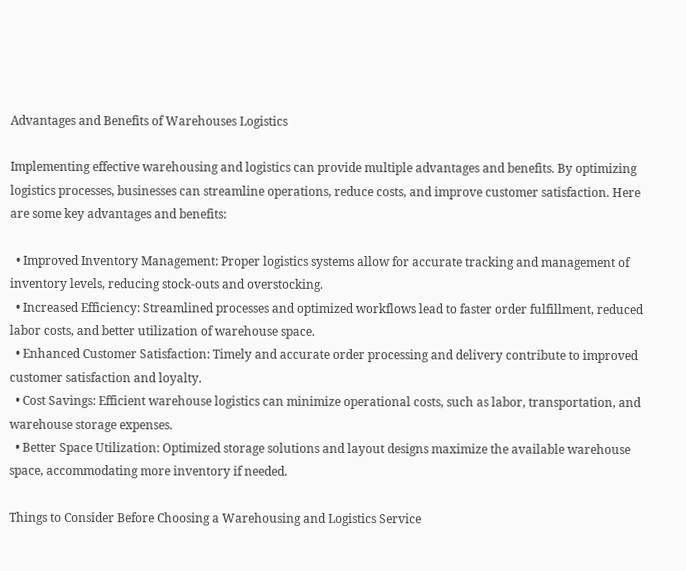Advantages and Benefits of Warehouses Logistics

Implementing effective warehousing and logistics can provide multiple advantages and benefits. By optimizing logistics processes, businesses can streamline operations, reduce costs, and improve customer satisfaction. Here are some key advantages and benefits:

  • Improved Inventory Management: Proper logistics systems allow for accurate tracking and management of inventory levels, reducing stock-outs and overstocking.
  • Increased Efficiency: Streamlined processes and optimized workflows lead to faster order fulfillment, reduced labor costs, and better utilization of warehouse space.
  • Enhanced Customer Satisfaction: Timely and accurate order processing and delivery contribute to improved customer satisfaction and loyalty.
  • Cost Savings: Efficient warehouse logistics can minimize operational costs, such as labor, transportation, and warehouse storage expenses.
  • Better Space Utilization: Optimized storage solutions and layout designs maximize the available warehouse space, accommodating more inventory if needed.

Things to Consider Before Choosing a Warehousing and Logistics Service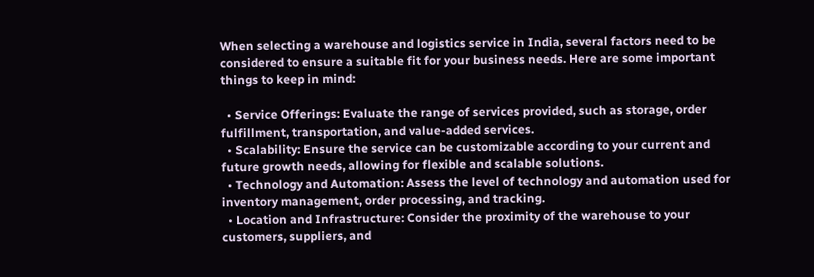When selecting a warehouse and logistics service in India, several factors need to be considered to ensure a suitable fit for your business needs. Here are some important things to keep in mind:

  • Service Offerings: Evaluate the range of services provided, such as storage, order fulfillment, transportation, and value-added services.
  • Scalability: Ensure the service can be customizable according to your current and future growth needs, allowing for flexible and scalable solutions.
  • Technology and Automation: Assess the level of technology and automation used for inventory management, order processing, and tracking.
  • Location and Infrastructure: Consider the proximity of the warehouse to your customers, suppliers, and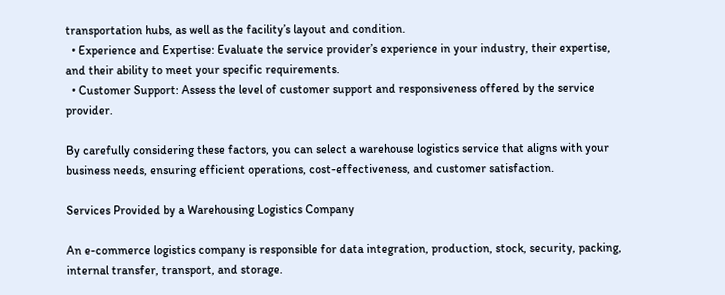transportation hubs, as well as the facility’s layout and condition.
  • Experience and Expertise: Evaluate the service provider’s experience in your industry, their expertise, and their ability to meet your specific requirements.
  • Customer Support: Assess the level of customer support and responsiveness offered by the service provider.

By carefully considering these factors, you can select a warehouse logistics service that aligns with your business needs, ensuring efficient operations, cost-effectiveness, and customer satisfaction.

Services Provided by a Warehousing Logistics Company

An e-commerce logistics company is responsible for data integration, production, stock, security, packing, internal transfer, transport, and storage.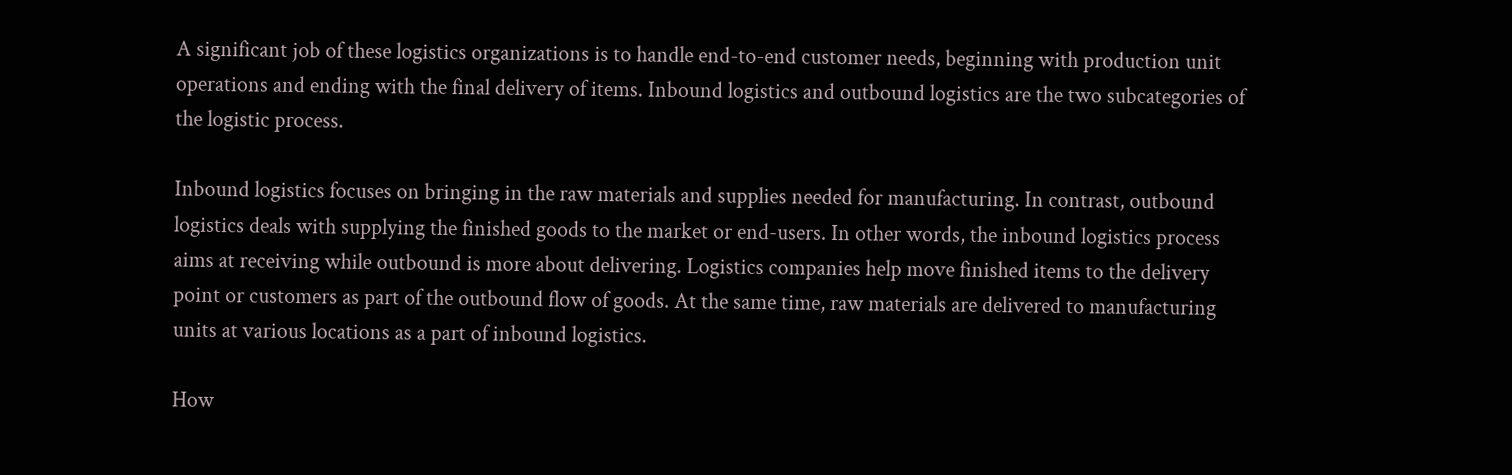A significant job of these logistics organizations is to handle end-to-end customer needs, beginning with production unit operations and ending with the final delivery of items. Inbound logistics and outbound logistics are the two subcategories of the logistic process.

Inbound logistics focuses on bringing in the raw materials and supplies needed for manufacturing. In contrast, outbound logistics deals with supplying the finished goods to the market or end-users. In other words, the inbound logistics process aims at receiving while outbound is more about delivering. Logistics companies help move finished items to the delivery point or customers as part of the outbound flow of goods. At the same time, raw materials are delivered to manufacturing units at various locations as a part of inbound logistics.

How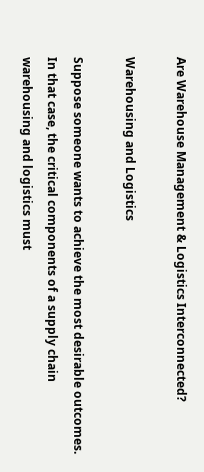Are Warehouse Management & Logistics Interconnected?

Warehousing and Logistics

Suppose someone wants to achieve the most desirable outcomes. In that case, the critical components of a supply chain warehousing and logistics must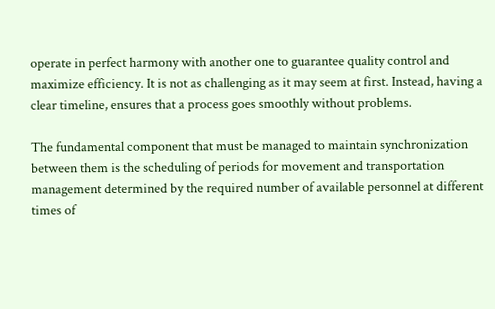operate in perfect harmony with another one to guarantee quality control and maximize efficiency. It is not as challenging as it may seem at first. Instead, having a clear timeline, ensures that a process goes smoothly without problems.

The fundamental component that must be managed to maintain synchronization between them is the scheduling of periods for movement and transportation management determined by the required number of available personnel at different times of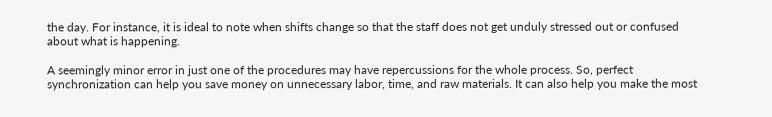the day. For instance, it is ideal to note when shifts change so that the staff does not get unduly stressed out or confused about what is happening.

A seemingly minor error in just one of the procedures may have repercussions for the whole process. So, perfect synchronization can help you save money on unnecessary labor, time, and raw materials. It can also help you make the most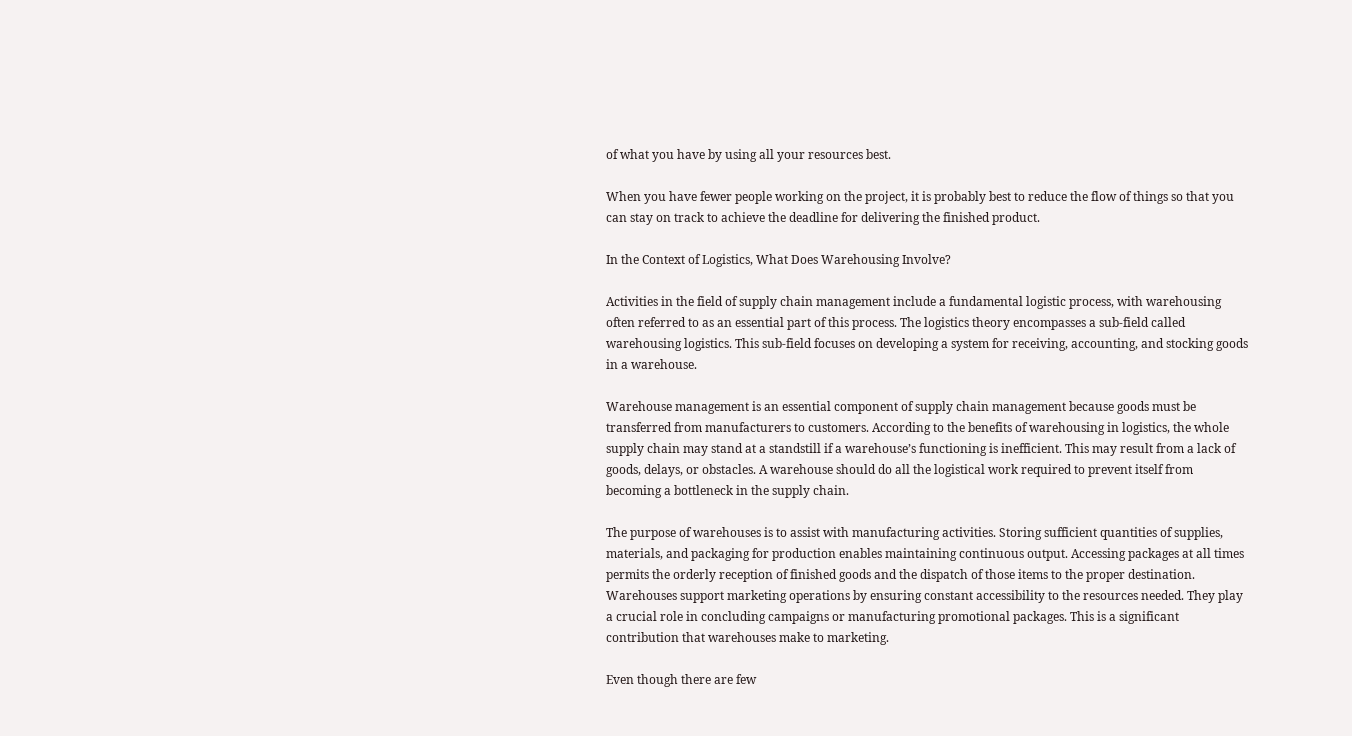of what you have by using all your resources best.

When you have fewer people working on the project, it is probably best to reduce the flow of things so that you can stay on track to achieve the deadline for delivering the finished product.

In the Context of Logistics, What Does Warehousing Involve?

Activities in the field of supply chain management include a fundamental logistic process, with warehousing often referred to as an essential part of this process. The logistics theory encompasses a sub-field called warehousing logistics. This sub-field focuses on developing a system for receiving, accounting, and stocking goods in a warehouse.

Warehouse management is an essential component of supply chain management because goods must be transferred from manufacturers to customers. According to the benefits of warehousing in logistics, the whole supply chain may stand at a standstill if a warehouse’s functioning is inefficient. This may result from a lack of goods, delays, or obstacles. A warehouse should do all the logistical work required to prevent itself from becoming a bottleneck in the supply chain.

The purpose of warehouses is to assist with manufacturing activities. Storing sufficient quantities of supplies, materials, and packaging for production enables maintaining continuous output. Accessing packages at all times permits the orderly reception of finished goods and the dispatch of those items to the proper destination. Warehouses support marketing operations by ensuring constant accessibility to the resources needed. They play a crucial role in concluding campaigns or manufacturing promotional packages. This is a significant contribution that warehouses make to marketing.

Even though there are few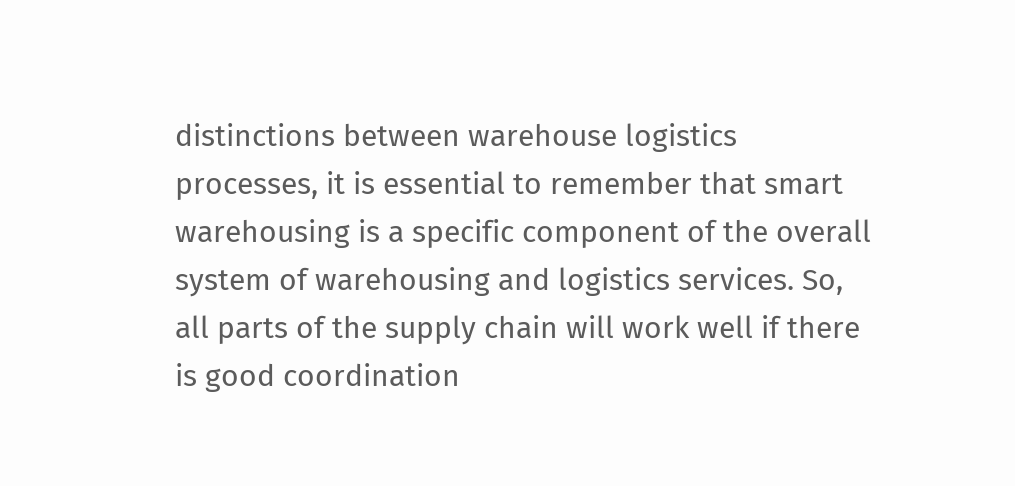distinctions between warehouse logistics processes, it is essential to remember that smart warehousing is a specific component of the overall system of warehousing and logistics services. So, all parts of the supply chain will work well if there is good coordination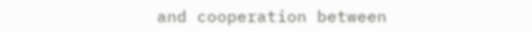and cooperation between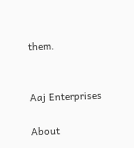them.


Aaj Enterprises

About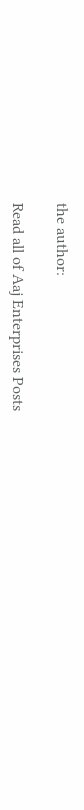the author:

Read all of Aaj Enterprises Posts